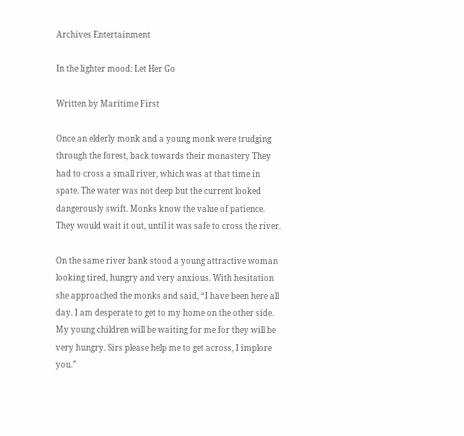Archives Entertainment

In the lighter mood: Let Her Go

Written by Maritime First

Once an elderly monk and a young monk were trudging through the forest, back towards their monastery They had to cross a small river, which was at that time in spate. The water was not deep but the current looked dangerously swift. Monks know the value of patience. They would wait it out, until it was safe to cross the river.

On the same river bank stood a young attractive woman looking tired, hungry and very anxious. With hesitation she approached the monks and said, “I have been here all day. I am desperate to get to my home on the other side. My young children will be waiting for me for they will be very hungry. Sirs please help me to get across, I implore you.”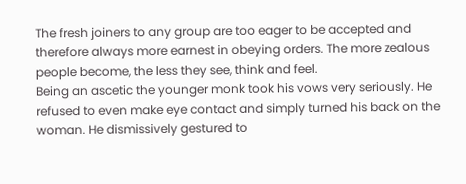The fresh joiners to any group are too eager to be accepted and therefore always more earnest in obeying orders. The more zealous people become, the less they see, think and feel.
Being an ascetic the younger monk took his vows very seriously. He refused to even make eye contact and simply turned his back on the woman. He dismissively gestured to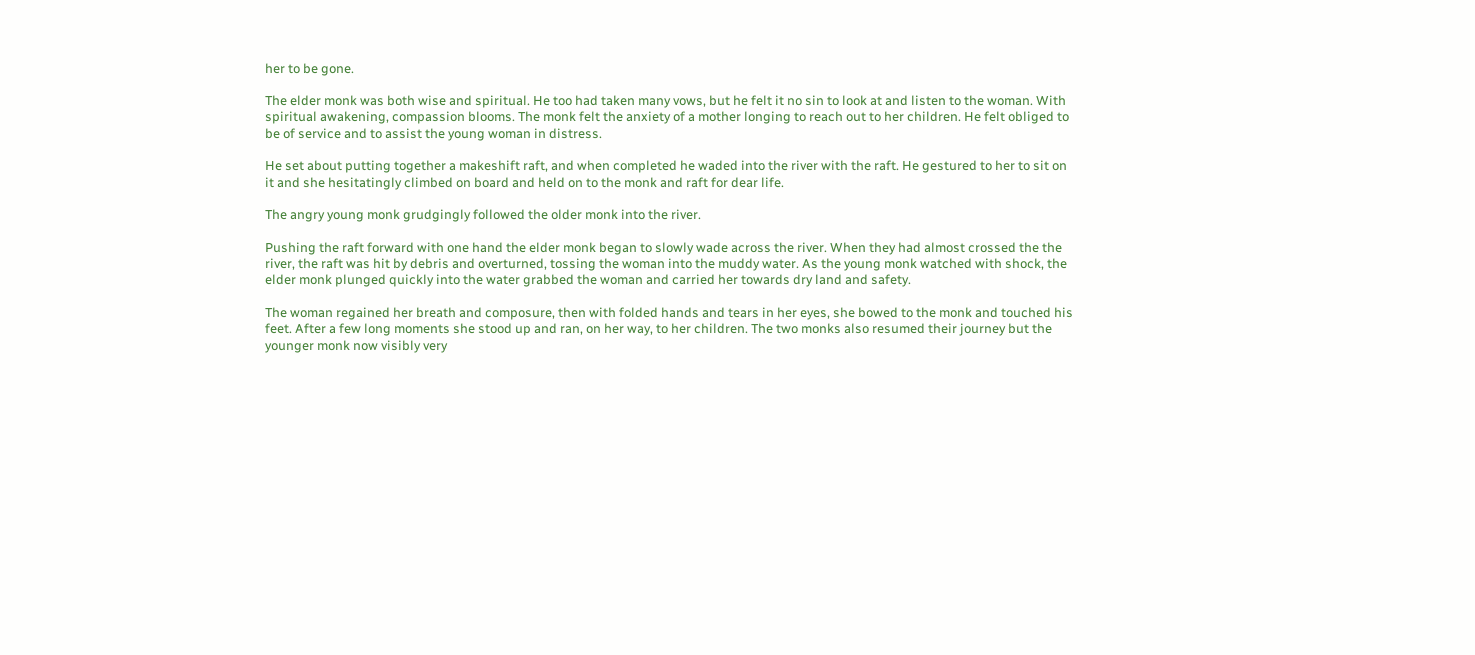her to be gone.

The elder monk was both wise and spiritual. He too had taken many vows, but he felt it no sin to look at and listen to the woman. With spiritual awakening, compassion blooms. The monk felt the anxiety of a mother longing to reach out to her children. He felt obliged to be of service and to assist the young woman in distress.

He set about putting together a makeshift raft, and when completed he waded into the river with the raft. He gestured to her to sit on it and she hesitatingly climbed on board and held on to the monk and raft for dear life.

The angry young monk grudgingly followed the older monk into the river.

Pushing the raft forward with one hand the elder monk began to slowly wade across the river. When they had almost crossed the the river, the raft was hit by debris and overturned, tossing the woman into the muddy water. As the young monk watched with shock, the elder monk plunged quickly into the water grabbed the woman and carried her towards dry land and safety.

The woman regained her breath and composure, then with folded hands and tears in her eyes, she bowed to the monk and touched his feet. After a few long moments she stood up and ran, on her way, to her children. The two monks also resumed their journey but the younger monk now visibly very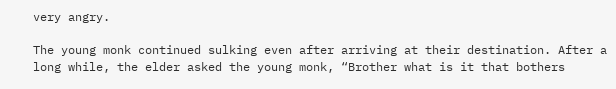very angry.

The young monk continued sulking even after arriving at their destination. After a long while, the elder asked the young monk, “Brother what is it that bothers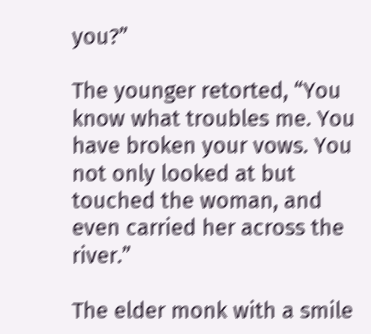you?”

The younger retorted, “You know what troubles me. You have broken your vows. You not only looked at but touched the woman, and even carried her across the river.”

The elder monk with a smile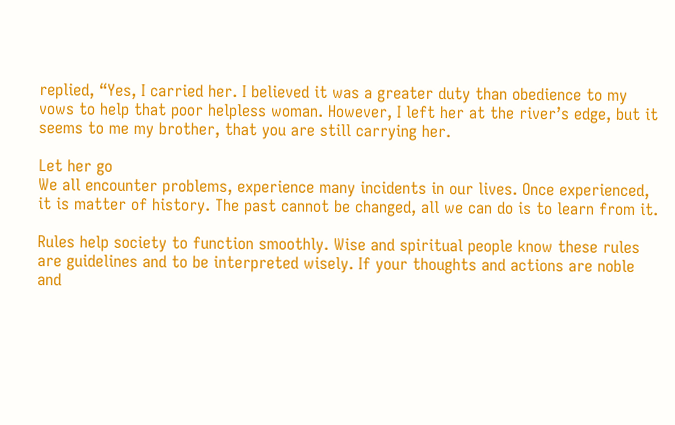replied, “Yes, I carried her. I believed it was a greater duty than obedience to my vows to help that poor helpless woman. However, I left her at the river’s edge, but it seems to me my brother, that you are still carrying her.

Let her go
We all encounter problems, experience many incidents in our lives. Once experienced, it is matter of history. The past cannot be changed, all we can do is to learn from it.

Rules help society to function smoothly. Wise and spiritual people know these rules are guidelines and to be interpreted wisely. If your thoughts and actions are noble and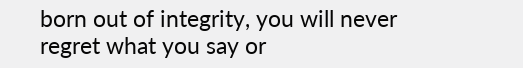born out of integrity, you will never regret what you say or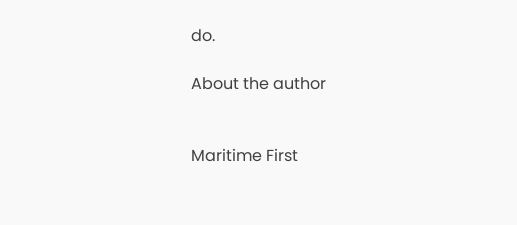do.

About the author


Maritime First